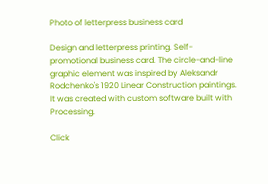Photo of letterpress business card

Design and letterpress printing. Self-promotional business card. The circle-and-line graphic element was inspired by Aleksandr Rodchenko's 1920 Linear Construction paintings. It was created with custom software built with Processing.

Click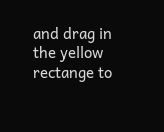and drag in the yellow rectange to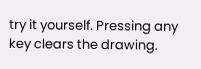try it yourself. Pressing any key clears the drawing.